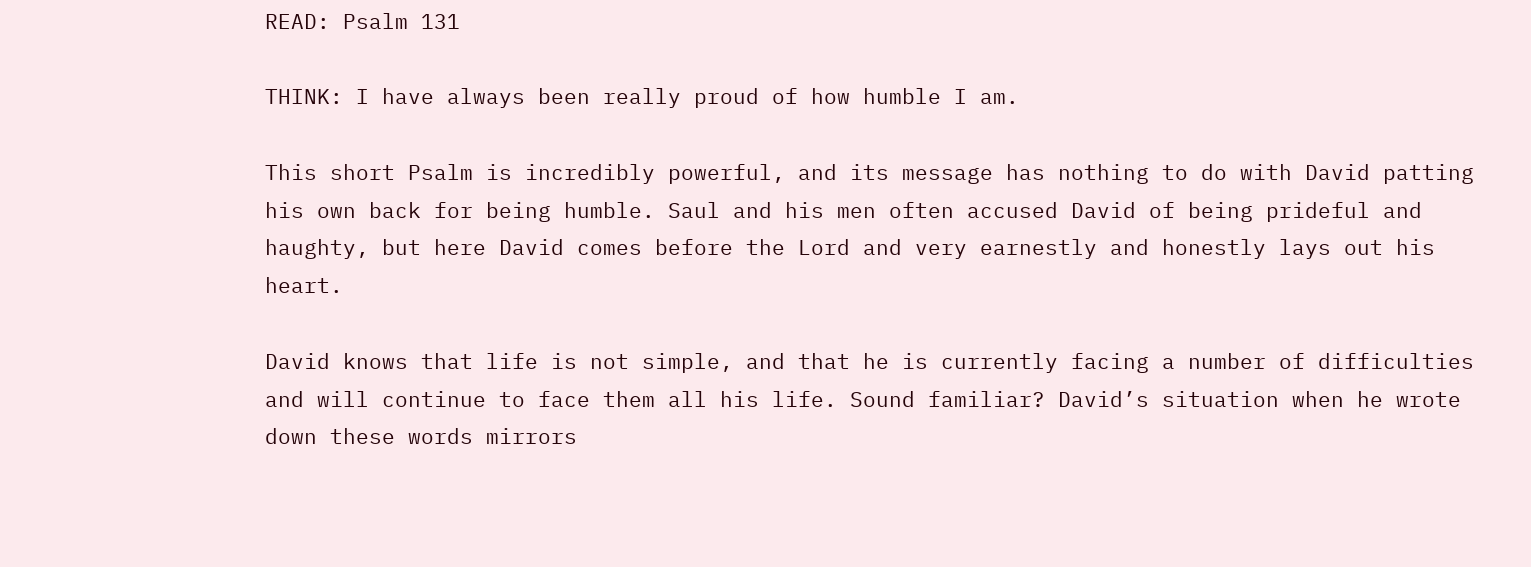READ: Psalm 131

THINK: I have always been really proud of how humble I am.

This short Psalm is incredibly powerful, and its message has nothing to do with David patting his own back for being humble. Saul and his men often accused David of being prideful and haughty, but here David comes before the Lord and very earnestly and honestly lays out his heart.

David knows that life is not simple, and that he is currently facing a number of difficulties and will continue to face them all his life. Sound familiar? David’s situation when he wrote down these words mirrors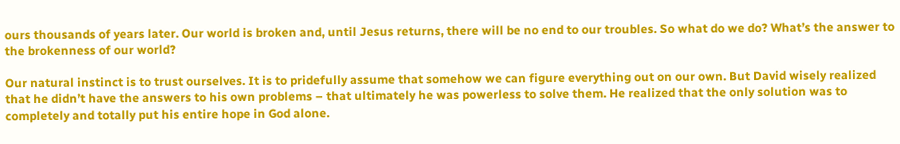ours thousands of years later. Our world is broken and, until Jesus returns, there will be no end to our troubles. So what do we do? What’s the answer to the brokenness of our world?

Our natural instinct is to trust ourselves. It is to pridefully assume that somehow we can figure everything out on our own. But David wisely realized that he didn’t have the answers to his own problems – that ultimately he was powerless to solve them. He realized that the only solution was to completely and totally put his entire hope in God alone.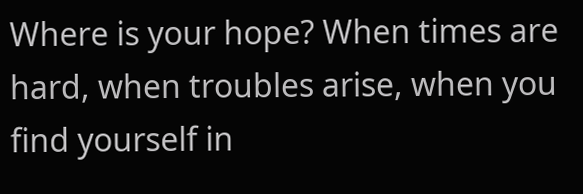Where is your hope? When times are hard, when troubles arise, when you find yourself in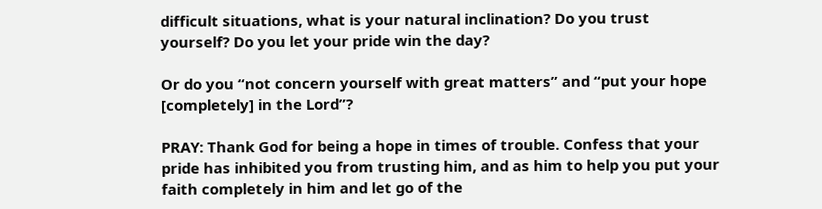difficult situations, what is your natural inclination? Do you trust yourself? Do you let your pride win the day?

Or do you “not concern yourself with great matters” and “put your hope [completely] in the Lord”?

PRAY: Thank God for being a hope in times of trouble. Confess that your pride has inhibited you from trusting him, and as him to help you put your faith completely in him and let go of the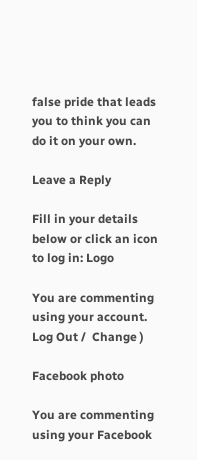false pride that leads you to think you can do it on your own.

Leave a Reply

Fill in your details below or click an icon to log in: Logo

You are commenting using your account. Log Out /  Change )

Facebook photo

You are commenting using your Facebook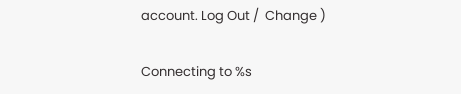account. Log Out /  Change )

Connecting to %s